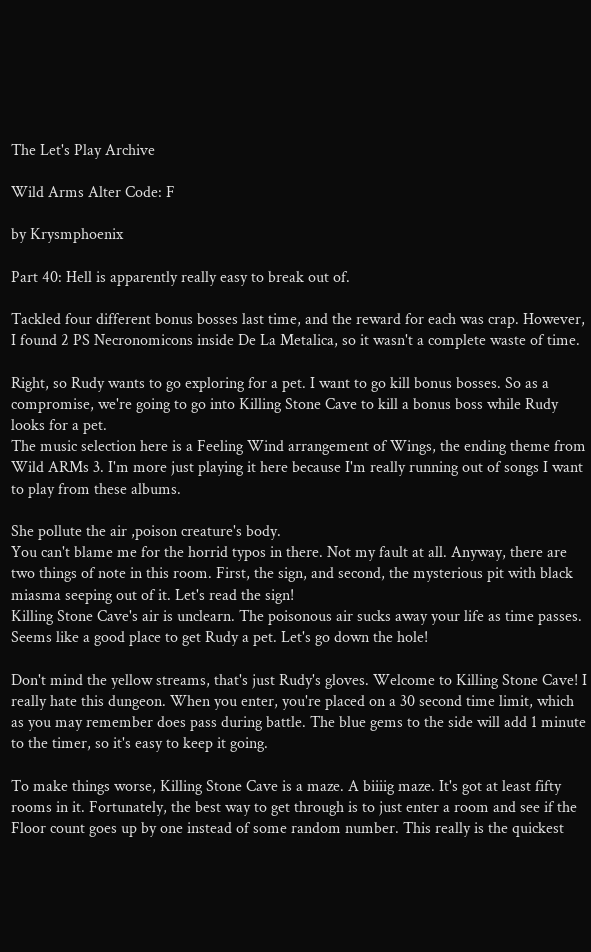The Let's Play Archive

Wild Arms Alter Code: F

by Krysmphoenix

Part 40: Hell is apparently really easy to break out of.

Tackled four different bonus bosses last time, and the reward for each was crap. However, I found 2 PS Necronomicons inside De La Metalica, so it wasn't a complete waste of time.

Right, so Rudy wants to go exploring for a pet. I want to go kill bonus bosses. So as a compromise, we're going to go into Killing Stone Cave to kill a bonus boss while Rudy looks for a pet.
The music selection here is a Feeling Wind arrangement of Wings, the ending theme from Wild ARMs 3. I'm more just playing it here because I'm really running out of songs I want to play from these albums.

She pollute the air ,poison creature's body.
You can't blame me for the horrid typos in there. Not my fault at all. Anyway, there are two things of note in this room. First, the sign, and second, the mysterious pit with black miasma seeping out of it. Let's read the sign!
Killing Stone Cave's air is unclearn. The poisonous air sucks away your life as time passes.
Seems like a good place to get Rudy a pet. Let's go down the hole!

Don't mind the yellow streams, that's just Rudy's gloves. Welcome to Killing Stone Cave! I really hate this dungeon. When you enter, you're placed on a 30 second time limit, which as you may remember does pass during battle. The blue gems to the side will add 1 minute to the timer, so it's easy to keep it going.

To make things worse, Killing Stone Cave is a maze. A biiiig maze. It's got at least fifty rooms in it. Fortunately, the best way to get through is to just enter a room and see if the Floor count goes up by one instead of some random number. This really is the quickest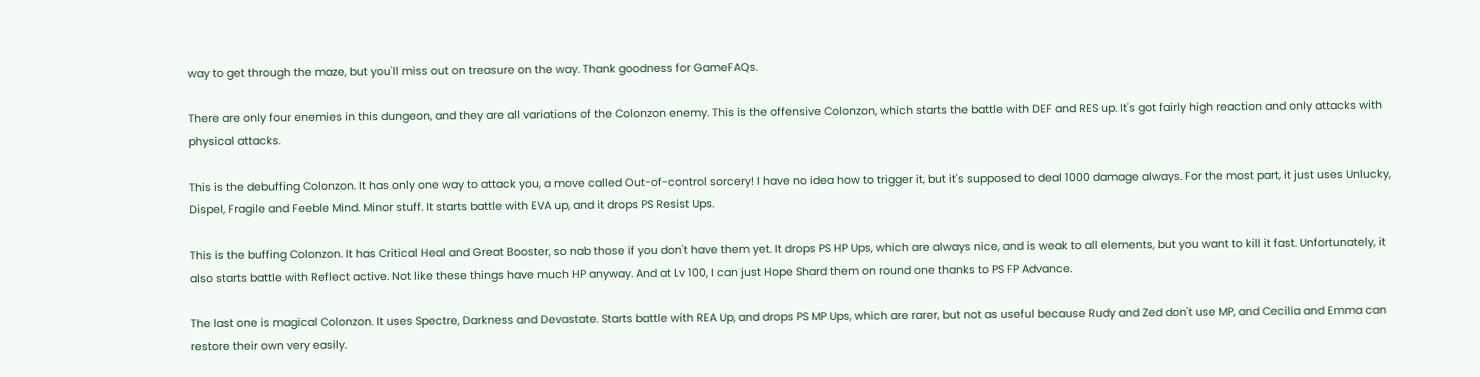way to get through the maze, but you'll miss out on treasure on the way. Thank goodness for GameFAQs.

There are only four enemies in this dungeon, and they are all variations of the Colonzon enemy. This is the offensive Colonzon, which starts the battle with DEF and RES up. It's got fairly high reaction and only attacks with physical attacks.

This is the debuffing Colonzon. It has only one way to attack you, a move called Out-of-control sorcery! I have no idea how to trigger it, but it's supposed to deal 1000 damage always. For the most part, it just uses Unlucky, Dispel, Fragile and Feeble Mind. Minor stuff. It starts battle with EVA up, and it drops PS Resist Ups.

This is the buffing Colonzon. It has Critical Heal and Great Booster, so nab those if you don't have them yet. It drops PS HP Ups, which are always nice, and is weak to all elements, but you want to kill it fast. Unfortunately, it also starts battle with Reflect active. Not like these things have much HP anyway. And at Lv 100, I can just Hope Shard them on round one thanks to PS FP Advance.

The last one is magical Colonzon. It uses Spectre, Darkness and Devastate. Starts battle with REA Up, and drops PS MP Ups, which are rarer, but not as useful because Rudy and Zed don't use MP, and Cecilia and Emma can restore their own very easily.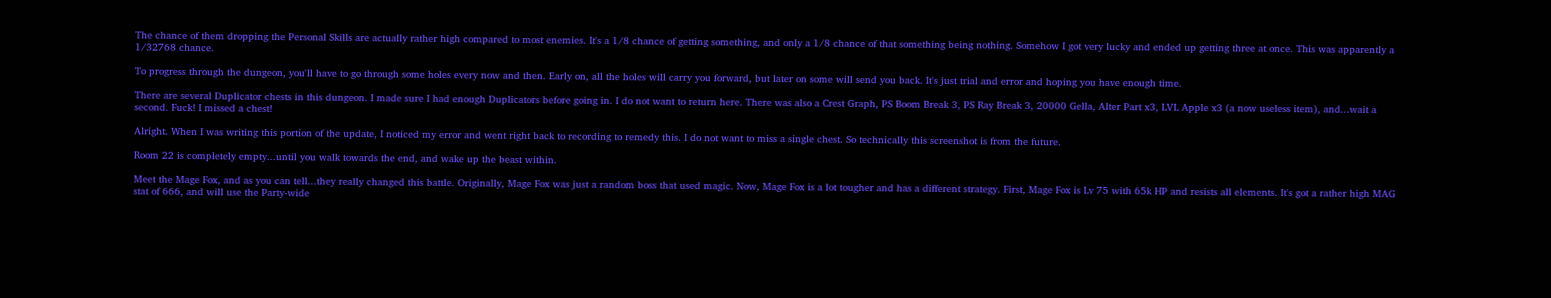The chance of them dropping the Personal Skills are actually rather high compared to most enemies. It's a 1/8 chance of getting something, and only a 1/8 chance of that something being nothing. Somehow I got very lucky and ended up getting three at once. This was apparently a 1/32768 chance.

To progress through the dungeon, you'll have to go through some holes every now and then. Early on, all the holes will carry you forward, but later on some will send you back. It's just trial and error and hoping you have enough time.

There are several Duplicator chests in this dungeon. I made sure I had enough Duplicators before going in. I do not want to return here. There was also a Crest Graph, PS Boom Break 3, PS Ray Break 3, 20000 Gella, Alter Part x3, LVL Apple x3 (a now useless item), and...wait a second. Fuck! I missed a chest!

Alright. When I was writing this portion of the update, I noticed my error and went right back to recording to remedy this. I do not want to miss a single chest. So technically this screenshot is from the future.

Room 22 is completely empty...until you walk towards the end, and wake up the beast within.

Meet the Mage Fox, and as you can tell...they really changed this battle. Originally, Mage Fox was just a random boss that used magic. Now, Mage Fox is a lot tougher and has a different strategy. First, Mage Fox is Lv 75 with 65k HP and resists all elements. It's got a rather high MAG stat of 666, and will use the Party-wide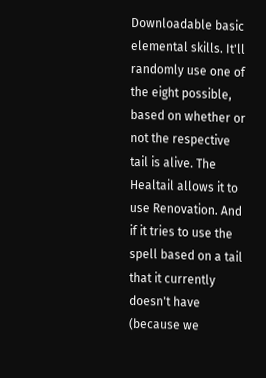Downloadable basic elemental skills. It'll randomly use one of the eight possible, based on whether or not the respective tail is alive. The Healtail allows it to use Renovation. And if it tries to use the spell based on a tail that it currently doesn't have (because we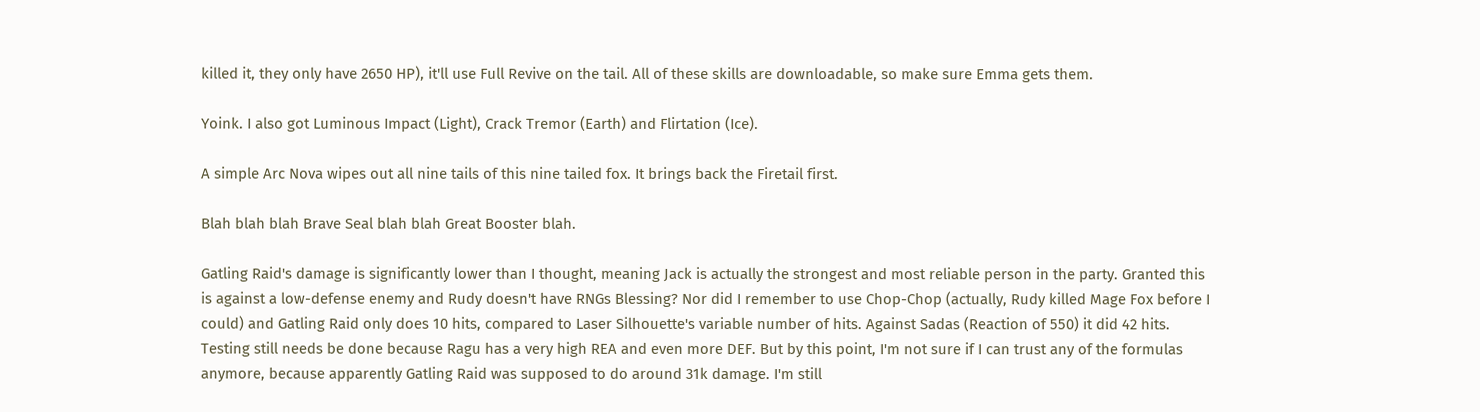killed it, they only have 2650 HP), it'll use Full Revive on the tail. All of these skills are downloadable, so make sure Emma gets them.

Yoink. I also got Luminous Impact (Light), Crack Tremor (Earth) and Flirtation (Ice).

A simple Arc Nova wipes out all nine tails of this nine tailed fox. It brings back the Firetail first.

Blah blah blah Brave Seal blah blah Great Booster blah.

Gatling Raid's damage is significantly lower than I thought, meaning Jack is actually the strongest and most reliable person in the party. Granted this is against a low-defense enemy and Rudy doesn't have RNGs Blessing? Nor did I remember to use Chop-Chop (actually, Rudy killed Mage Fox before I could) and Gatling Raid only does 10 hits, compared to Laser Silhouette's variable number of hits. Against Sadas (Reaction of 550) it did 42 hits. Testing still needs be done because Ragu has a very high REA and even more DEF. But by this point, I'm not sure if I can trust any of the formulas anymore, because apparently Gatling Raid was supposed to do around 31k damage. I'm still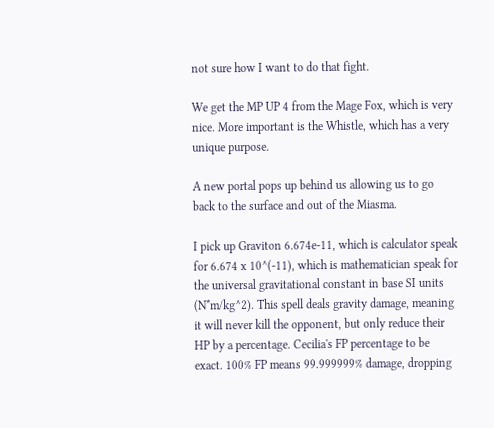not sure how I want to do that fight.

We get the MP UP 4 from the Mage Fox, which is very nice. More important is the Whistle, which has a very unique purpose.

A new portal pops up behind us allowing us to go back to the surface and out of the Miasma.

I pick up Graviton 6.674e-11, which is calculator speak for 6.674 x 10^(-11), which is mathematician speak for the universal gravitational constant in base SI units (N*m/kg^2). This spell deals gravity damage, meaning it will never kill the opponent, but only reduce their HP by a percentage. Cecilia's FP percentage to be exact. 100% FP means 99.999999% damage, dropping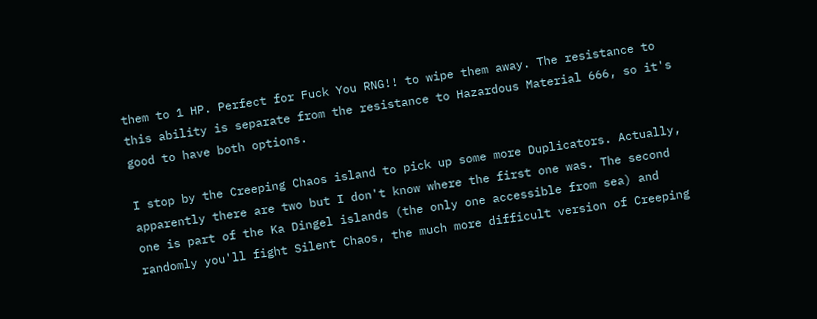them to 1 HP. Perfect for Fuck You RNG!! to wipe them away. The resistance to this ability is separate from the resistance to Hazardous Material 666, so it's good to have both options.

I stop by the Creeping Chaos island to pick up some more Duplicators. Actually, apparently there are two but I don't know where the first one was. The second one is part of the Ka Dingel islands (the only one accessible from sea) and randomly you'll fight Silent Chaos, the much more difficult version of Creeping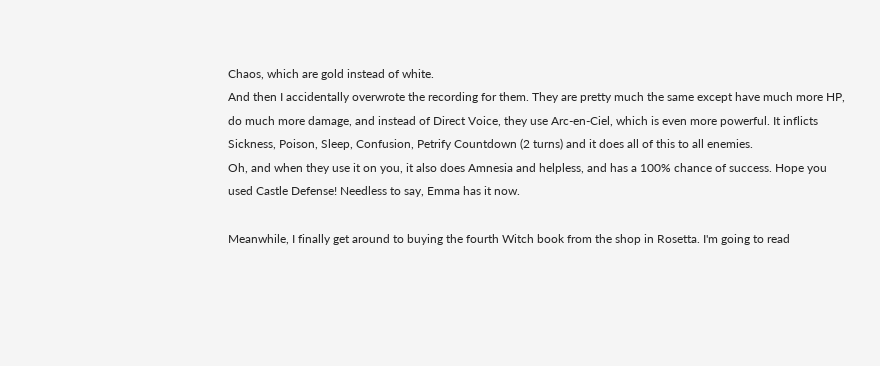Chaos, which are gold instead of white.
And then I accidentally overwrote the recording for them. They are pretty much the same except have much more HP, do much more damage, and instead of Direct Voice, they use Arc-en-Ciel, which is even more powerful. It inflicts Sickness, Poison, Sleep, Confusion, Petrify Countdown (2 turns) and it does all of this to all enemies.
Oh, and when they use it on you, it also does Amnesia and helpless, and has a 100% chance of success. Hope you used Castle Defense! Needless to say, Emma has it now.

Meanwhile, I finally get around to buying the fourth Witch book from the shop in Rosetta. I'm going to read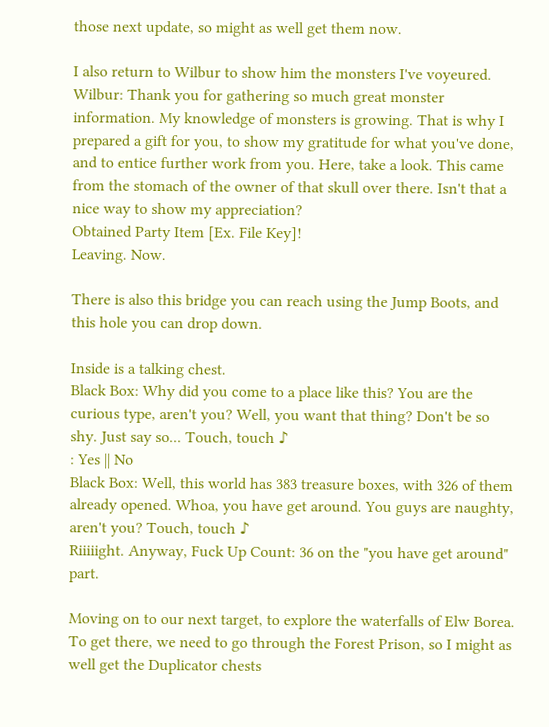those next update, so might as well get them now.

I also return to Wilbur to show him the monsters I've voyeured.
Wilbur: Thank you for gathering so much great monster information. My knowledge of monsters is growing. That is why I prepared a gift for you, to show my gratitude for what you've done, and to entice further work from you. Here, take a look. This came from the stomach of the owner of that skull over there. Isn't that a nice way to show my appreciation?
Obtained Party Item [Ex. File Key]!
Leaving. Now.

There is also this bridge you can reach using the Jump Boots, and this hole you can drop down.

Inside is a talking chest.
Black Box: Why did you come to a place like this? You are the curious type, aren't you? Well, you want that thing? Don't be so shy. Just say so... Touch, touch ♪
: Yes || No
Black Box: Well, this world has 383 treasure boxes, with 326 of them already opened. Whoa, you have get around. You guys are naughty, aren't you? Touch, touch ♪
Riiiiight. Anyway, Fuck Up Count: 36 on the "you have get around" part.

Moving on to our next target, to explore the waterfalls of Elw Borea. To get there, we need to go through the Forest Prison, so I might as well get the Duplicator chests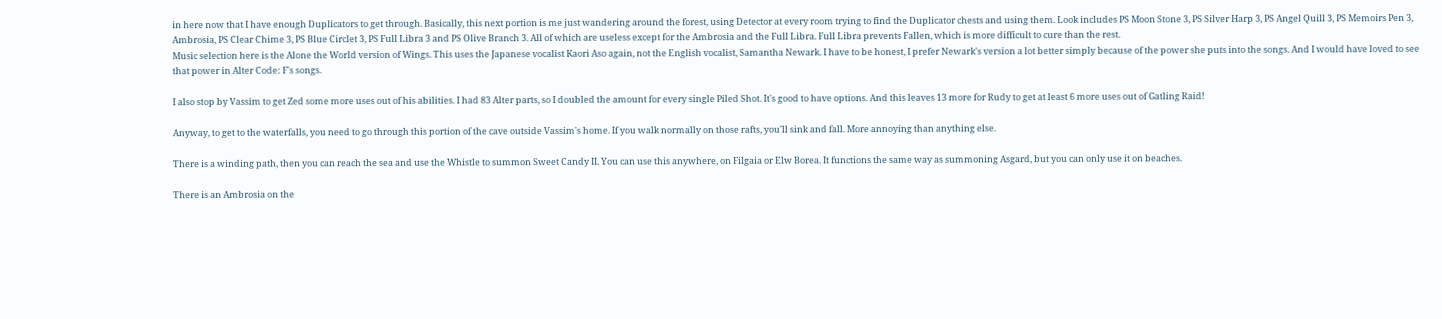in here now that I have enough Duplicators to get through. Basically, this next portion is me just wandering around the forest, using Detector at every room trying to find the Duplicator chests and using them. Look includes PS Moon Stone 3, PS Silver Harp 3, PS Angel Quill 3, PS Memoirs Pen 3, Ambrosia, PS Clear Chime 3, PS Blue Circlet 3, PS Full Libra 3 and PS Olive Branch 3. All of which are useless except for the Ambrosia and the Full Libra. Full Libra prevents Fallen, which is more difficult to cure than the rest.
Music selection here is the Alone the World version of Wings. This uses the Japanese vocalist Kaori Aso again, not the English vocalist, Samantha Newark. I have to be honest, I prefer Newark's version a lot better simply because of the power she puts into the songs. And I would have loved to see that power in Alter Code: F's songs.

I also stop by Vassim to get Zed some more uses out of his abilities. I had 83 Alter parts, so I doubled the amount for every single Piled Shot. It's good to have options. And this leaves 13 more for Rudy to get at least 6 more uses out of Gatling Raid!

Anyway, to get to the waterfalls, you need to go through this portion of the cave outside Vassim's home. If you walk normally on those rafts, you'll sink and fall. More annoying than anything else.

There is a winding path, then you can reach the sea and use the Whistle to summon Sweet Candy II. You can use this anywhere, on Filgaia or Elw Borea. It functions the same way as summoning Asgard, but you can only use it on beaches.

There is an Ambrosia on the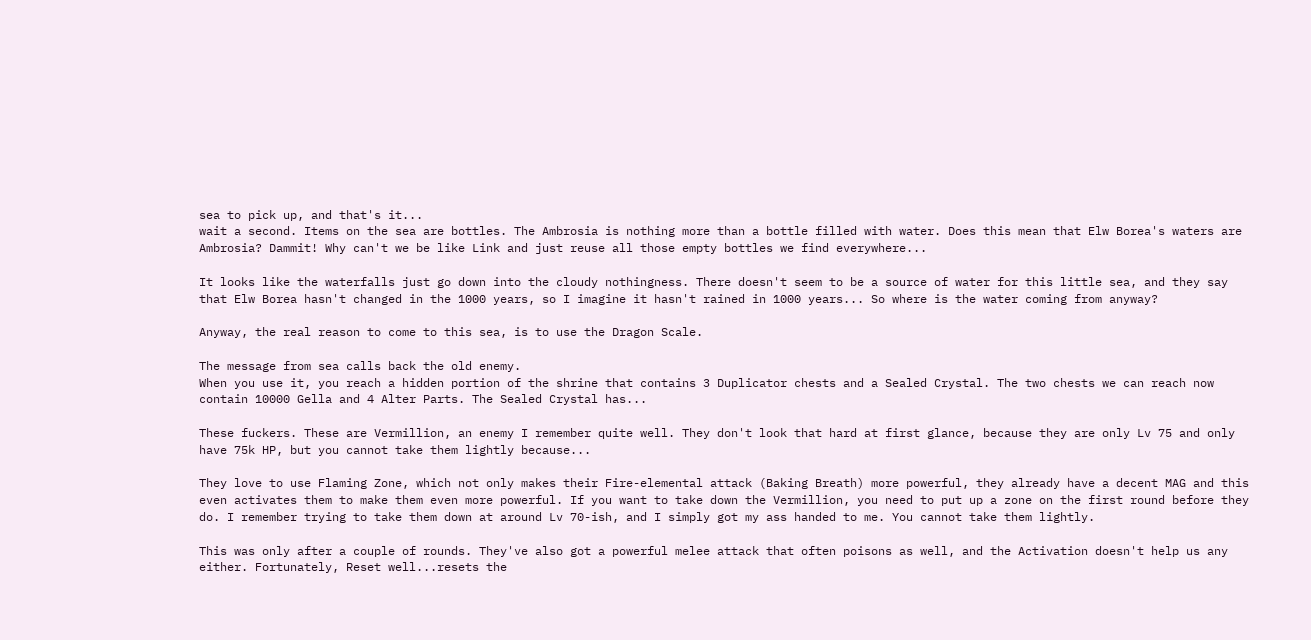sea to pick up, and that's it...
wait a second. Items on the sea are bottles. The Ambrosia is nothing more than a bottle filled with water. Does this mean that Elw Borea's waters are Ambrosia? Dammit! Why can't we be like Link and just reuse all those empty bottles we find everywhere...

It looks like the waterfalls just go down into the cloudy nothingness. There doesn't seem to be a source of water for this little sea, and they say that Elw Borea hasn't changed in the 1000 years, so I imagine it hasn't rained in 1000 years... So where is the water coming from anyway?

Anyway, the real reason to come to this sea, is to use the Dragon Scale.

The message from sea calls back the old enemy.
When you use it, you reach a hidden portion of the shrine that contains 3 Duplicator chests and a Sealed Crystal. The two chests we can reach now contain 10000 Gella and 4 Alter Parts. The Sealed Crystal has...

These fuckers. These are Vermillion, an enemy I remember quite well. They don't look that hard at first glance, because they are only Lv 75 and only have 75k HP, but you cannot take them lightly because...

They love to use Flaming Zone, which not only makes their Fire-elemental attack (Baking Breath) more powerful, they already have a decent MAG and this even activates them to make them even more powerful. If you want to take down the Vermillion, you need to put up a zone on the first round before they do. I remember trying to take them down at around Lv 70-ish, and I simply got my ass handed to me. You cannot take them lightly.

This was only after a couple of rounds. They've also got a powerful melee attack that often poisons as well, and the Activation doesn't help us any either. Fortunately, Reset well...resets the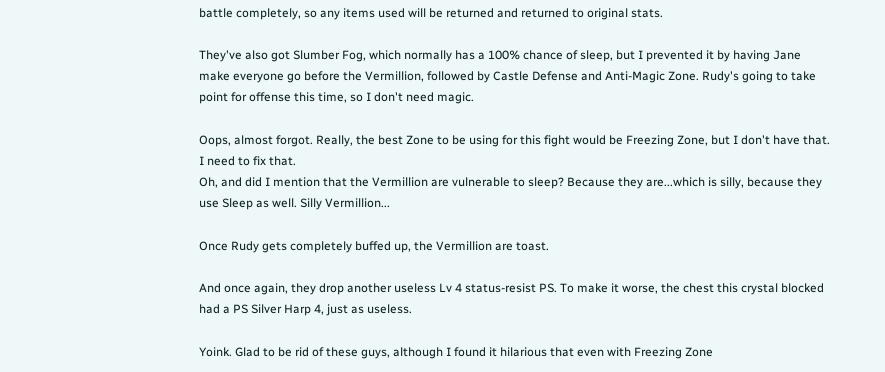battle completely, so any items used will be returned and returned to original stats.

They've also got Slumber Fog, which normally has a 100% chance of sleep, but I prevented it by having Jane make everyone go before the Vermillion, followed by Castle Defense and Anti-Magic Zone. Rudy's going to take point for offense this time, so I don't need magic.

Oops, almost forgot. Really, the best Zone to be using for this fight would be Freezing Zone, but I don't have that. I need to fix that.
Oh, and did I mention that the Vermillion are vulnerable to sleep? Because they are...which is silly, because they use Sleep as well. Silly Vermillion...

Once Rudy gets completely buffed up, the Vermillion are toast.

And once again, they drop another useless Lv 4 status-resist PS. To make it worse, the chest this crystal blocked had a PS Silver Harp 4, just as useless.

Yoink. Glad to be rid of these guys, although I found it hilarious that even with Freezing Zone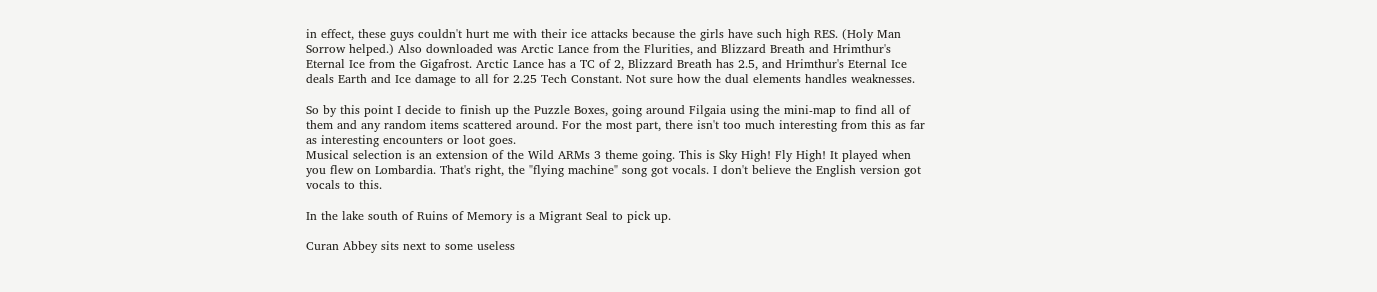in effect, these guys couldn't hurt me with their ice attacks because the girls have such high RES. (Holy Man Sorrow helped.) Also downloaded was Arctic Lance from the Flurities, and Blizzard Breath and Hrimthur's Eternal Ice from the Gigafrost. Arctic Lance has a TC of 2, Blizzard Breath has 2.5, and Hrimthur's Eternal Ice deals Earth and Ice damage to all for 2.25 Tech Constant. Not sure how the dual elements handles weaknesses.

So by this point I decide to finish up the Puzzle Boxes, going around Filgaia using the mini-map to find all of them and any random items scattered around. For the most part, there isn't too much interesting from this as far as interesting encounters or loot goes.
Musical selection is an extension of the Wild ARMs 3 theme going. This is Sky High! Fly High! It played when you flew on Lombardia. That's right, the "flying machine" song got vocals. I don't believe the English version got vocals to this.

In the lake south of Ruins of Memory is a Migrant Seal to pick up.

Curan Abbey sits next to some useless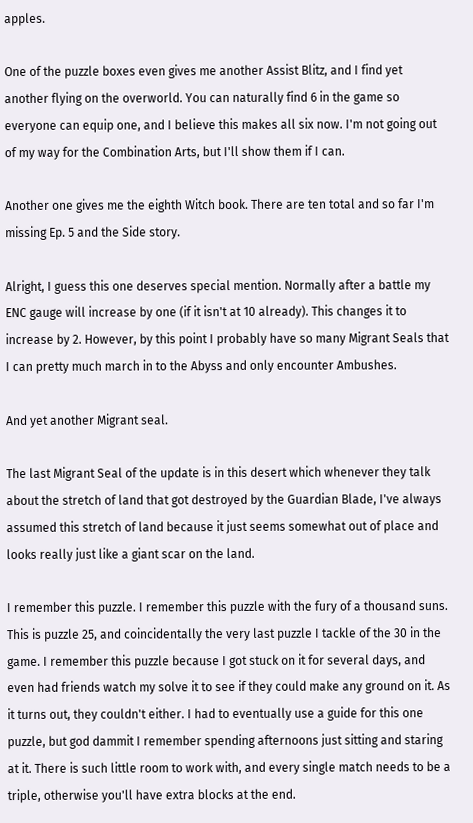apples.

One of the puzzle boxes even gives me another Assist Blitz, and I find yet another flying on the overworld. You can naturally find 6 in the game so everyone can equip one, and I believe this makes all six now. I'm not going out of my way for the Combination Arts, but I'll show them if I can.

Another one gives me the eighth Witch book. There are ten total and so far I'm missing Ep. 5 and the Side story.

Alright, I guess this one deserves special mention. Normally after a battle my ENC gauge will increase by one (if it isn't at 10 already). This changes it to increase by 2. However, by this point I probably have so many Migrant Seals that I can pretty much march in to the Abyss and only encounter Ambushes.

And yet another Migrant seal.

The last Migrant Seal of the update is in this desert which whenever they talk about the stretch of land that got destroyed by the Guardian Blade, I've always assumed this stretch of land because it just seems somewhat out of place and looks really just like a giant scar on the land.

I remember this puzzle. I remember this puzzle with the fury of a thousand suns. This is puzzle 25, and coincidentally the very last puzzle I tackle of the 30 in the game. I remember this puzzle because I got stuck on it for several days, and even had friends watch my solve it to see if they could make any ground on it. As it turns out, they couldn't either. I had to eventually use a guide for this one puzzle, but god dammit I remember spending afternoons just sitting and staring at it. There is such little room to work with, and every single match needs to be a triple, otherwise you'll have extra blocks at the end.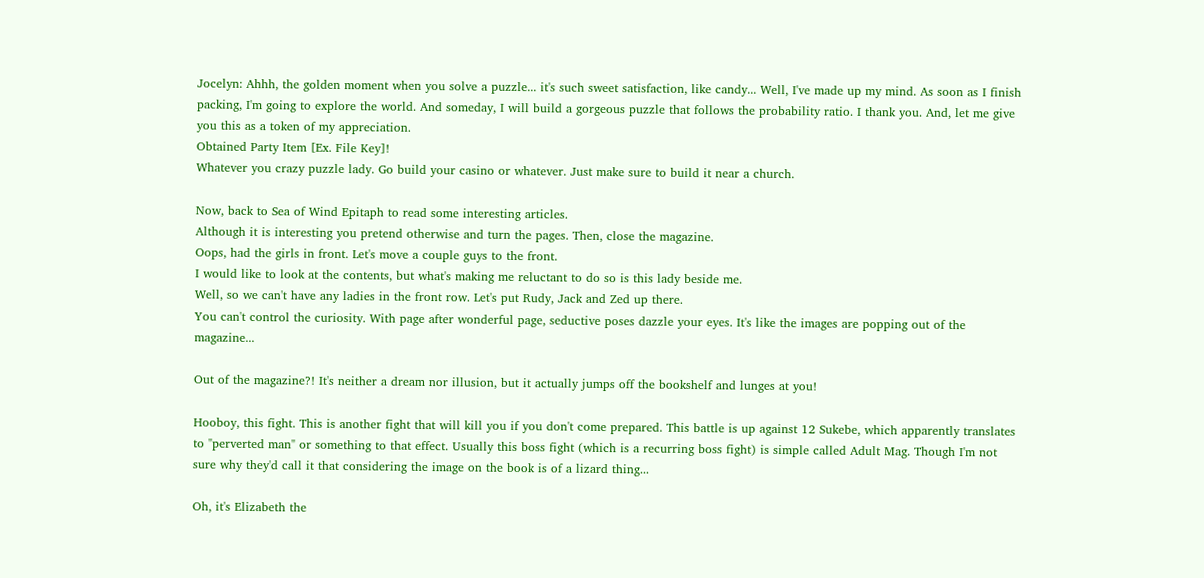Jocelyn: Ahhh, the golden moment when you solve a puzzle... it's such sweet satisfaction, like candy... Well, I've made up my mind. As soon as I finish packing, I'm going to explore the world. And someday, I will build a gorgeous puzzle that follows the probability ratio. I thank you. And, let me give you this as a token of my appreciation.
Obtained Party Item [Ex. File Key]!
Whatever you crazy puzzle lady. Go build your casino or whatever. Just make sure to build it near a church.

Now, back to Sea of Wind Epitaph to read some interesting articles.
Although it is interesting you pretend otherwise and turn the pages. Then, close the magazine.
Oops, had the girls in front. Let's move a couple guys to the front.
I would like to look at the contents, but what's making me reluctant to do so is this lady beside me.
Well, so we can't have any ladies in the front row. Let's put Rudy, Jack and Zed up there.
You can't control the curiosity. With page after wonderful page, seductive poses dazzle your eyes. It's like the images are popping out of the magazine...

Out of the magazine?! It's neither a dream nor illusion, but it actually jumps off the bookshelf and lunges at you!

Hooboy, this fight. This is another fight that will kill you if you don't come prepared. This battle is up against 12 Sukebe, which apparently translates to "perverted man" or something to that effect. Usually this boss fight (which is a recurring boss fight) is simple called Adult Mag. Though I'm not sure why they'd call it that considering the image on the book is of a lizard thing...

Oh, it's Elizabeth the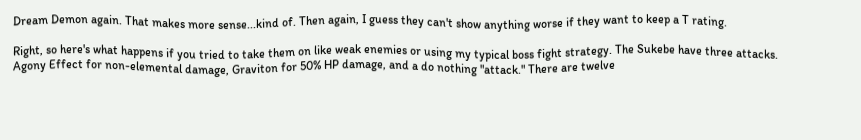Dream Demon again. That makes more sense...kind of. Then again, I guess they can't show anything worse if they want to keep a T rating.

Right, so here's what happens if you tried to take them on like weak enemies or using my typical boss fight strategy. The Sukebe have three attacks. Agony Effect for non-elemental damage, Graviton for 50% HP damage, and a do nothing "attack." There are twelve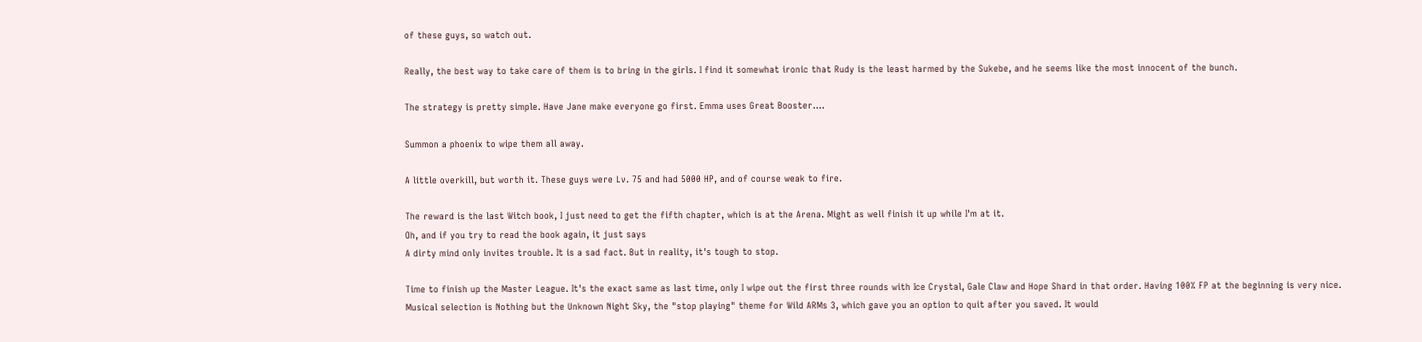of these guys, so watch out.

Really, the best way to take care of them is to bring in the girls. I find it somewhat ironic that Rudy is the least harmed by the Sukebe, and he seems like the most innocent of the bunch.

The strategy is pretty simple. Have Jane make everyone go first. Emma uses Great Booster....

Summon a phoenix to wipe them all away.

A little overkill, but worth it. These guys were Lv. 75 and had 5000 HP, and of course weak to fire.

The reward is the last Witch book, I just need to get the fifth chapter, which is at the Arena. Might as well finish it up while I'm at it.
Oh, and if you try to read the book again, it just says
A dirty mind only invites trouble. It is a sad fact. But in reality, it's tough to stop.

Time to finish up the Master League. It's the exact same as last time, only I wipe out the first three rounds with Ice Crystal, Gale Claw and Hope Shard in that order. Having 100% FP at the beginning is very nice.
Musical selection is Nothing but the Unknown Night Sky, the "stop playing" theme for Wild ARMs 3, which gave you an option to quit after you saved. It would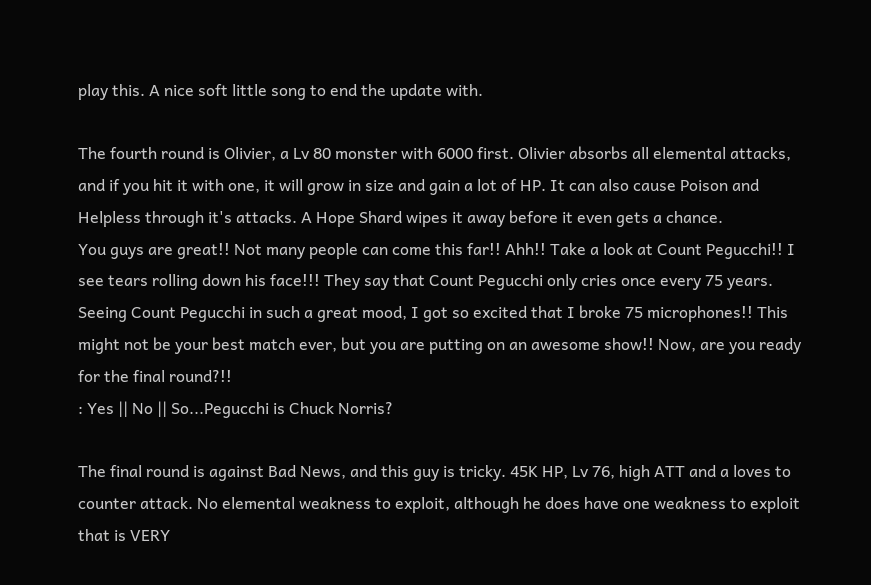play this. A nice soft little song to end the update with.

The fourth round is Olivier, a Lv 80 monster with 6000 first. Olivier absorbs all elemental attacks, and if you hit it with one, it will grow in size and gain a lot of HP. It can also cause Poison and Helpless through it's attacks. A Hope Shard wipes it away before it even gets a chance.
You guys are great!! Not many people can come this far!! Ahh!! Take a look at Count Pegucchi!! I see tears rolling down his face!!! They say that Count Pegucchi only cries once every 75 years. Seeing Count Pegucchi in such a great mood, I got so excited that I broke 75 microphones!! This might not be your best match ever, but you are putting on an awesome show!! Now, are you ready for the final round?!!
: Yes || No || So...Pegucchi is Chuck Norris?

The final round is against Bad News, and this guy is tricky. 45K HP, Lv 76, high ATT and a loves to counter attack. No elemental weakness to exploit, although he does have one weakness to exploit that is VERY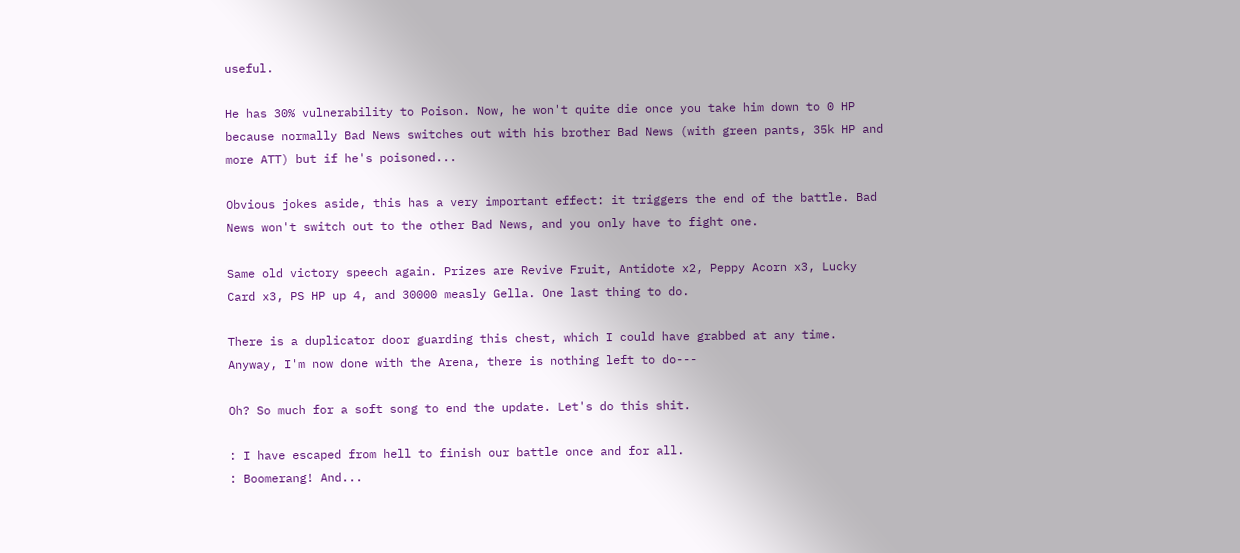useful.

He has 30% vulnerability to Poison. Now, he won't quite die once you take him down to 0 HP because normally Bad News switches out with his brother Bad News (with green pants, 35k HP and more ATT) but if he's poisoned...

Obvious jokes aside, this has a very important effect: it triggers the end of the battle. Bad News won't switch out to the other Bad News, and you only have to fight one.

Same old victory speech again. Prizes are Revive Fruit, Antidote x2, Peppy Acorn x3, Lucky Card x3, PS HP up 4, and 30000 measly Gella. One last thing to do.

There is a duplicator door guarding this chest, which I could have grabbed at any time. Anyway, I'm now done with the Arena, there is nothing left to do---

Oh? So much for a soft song to end the update. Let's do this shit.

: I have escaped from hell to finish our battle once and for all.
: Boomerang! And...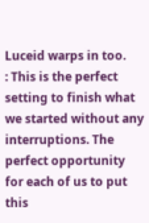Luceid warps in too.
: This is the perfect setting to finish what we started without any interruptions. The perfect opportunity for each of us to put this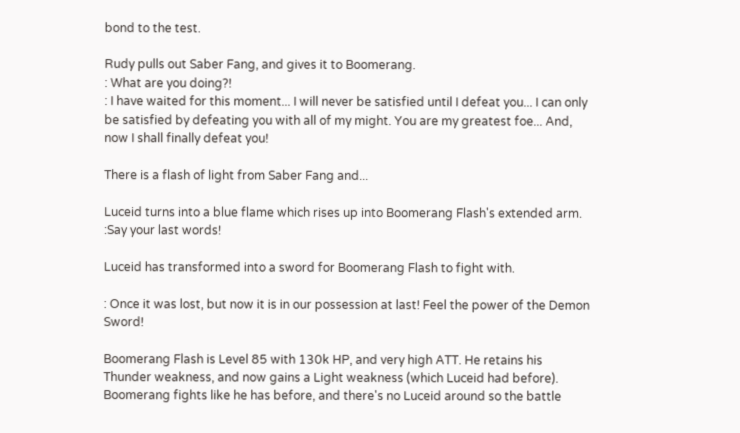bond to the test.

Rudy pulls out Saber Fang, and gives it to Boomerang.
: What are you doing?!
: I have waited for this moment... I will never be satisfied until I defeat you... I can only be satisfied by defeating you with all of my might. You are my greatest foe... And, now I shall finally defeat you!

There is a flash of light from Saber Fang and...

Luceid turns into a blue flame which rises up into Boomerang Flash's extended arm.
:Say your last words!

Luceid has transformed into a sword for Boomerang Flash to fight with.

: Once it was lost, but now it is in our possession at last! Feel the power of the Demon Sword!

Boomerang Flash is Level 85 with 130k HP, and very high ATT. He retains his Thunder weakness, and now gains a Light weakness (which Luceid had before).
Boomerang fights like he has before, and there's no Luceid around so the battle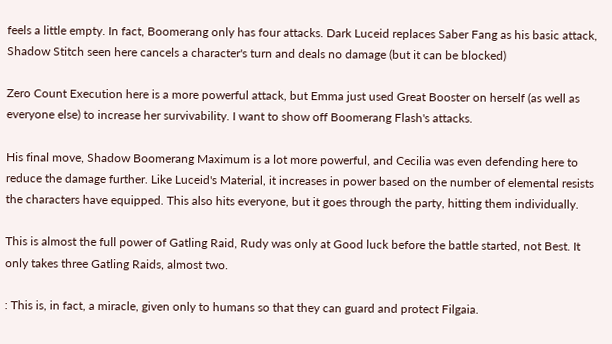feels a little empty. In fact, Boomerang only has four attacks. Dark Luceid replaces Saber Fang as his basic attack, Shadow Stitch seen here cancels a character's turn and deals no damage (but it can be blocked)

Zero Count Execution here is a more powerful attack, but Emma just used Great Booster on herself (as well as everyone else) to increase her survivability. I want to show off Boomerang Flash's attacks.

His final move, Shadow Boomerang Maximum is a lot more powerful, and Cecilia was even defending here to reduce the damage further. Like Luceid's Material, it increases in power based on the number of elemental resists the characters have equipped. This also hits everyone, but it goes through the party, hitting them individually.

This is almost the full power of Gatling Raid, Rudy was only at Good luck before the battle started, not Best. It only takes three Gatling Raids, almost two.

: This is, in fact, a miracle, given only to humans so that they can guard and protect Filgaia.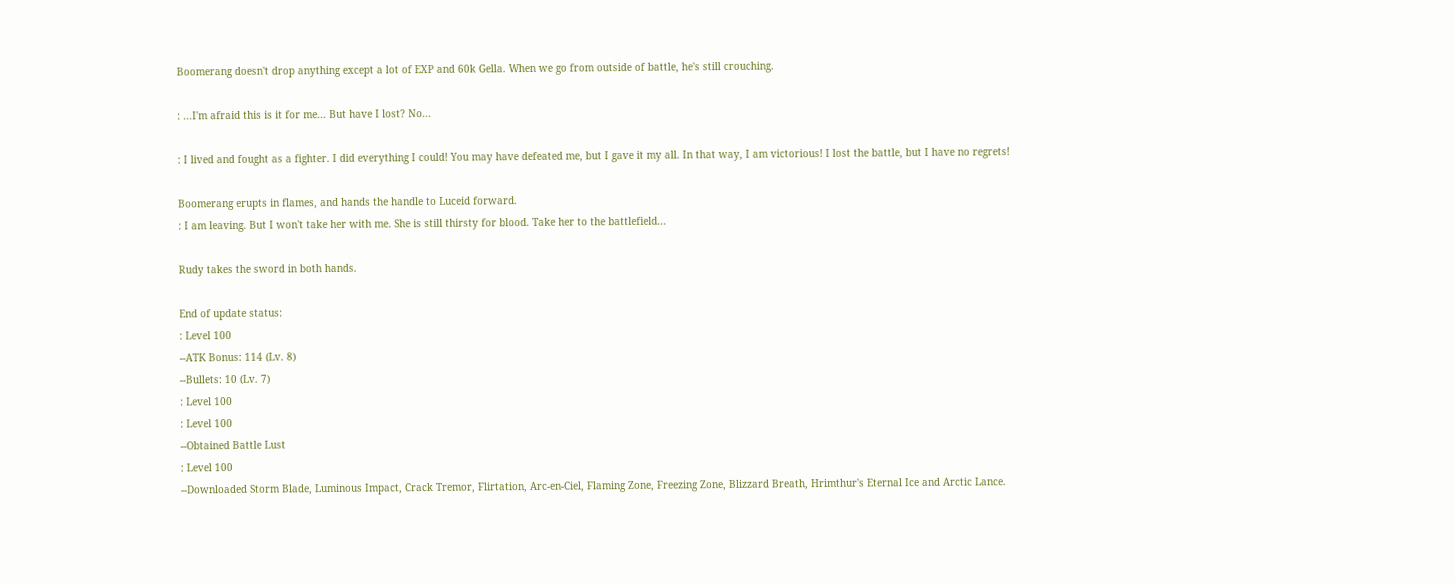Boomerang doesn't drop anything except a lot of EXP and 60k Gella. When we go from outside of battle, he's still crouching.

: ...I'm afraid this is it for me... But have I lost? No...

: I lived and fought as a fighter. I did everything I could! You may have defeated me, but I gave it my all. In that way, I am victorious! I lost the battle, but I have no regrets!

Boomerang erupts in flames, and hands the handle to Luceid forward.
: I am leaving. But I won't take her with me. She is still thirsty for blood. Take her to the battlefield...

Rudy takes the sword in both hands.

End of update status:
: Level 100
--ATK Bonus: 114 (Lv. 8)
--Bullets: 10 (Lv. 7)
: Level 100
: Level 100
--Obtained Battle Lust
: Level 100
--Downloaded Storm Blade, Luminous Impact, Crack Tremor, Flirtation, Arc-en-Ciel, Flaming Zone, Freezing Zone, Blizzard Breath, Hrimthur's Eternal Ice and Arctic Lance.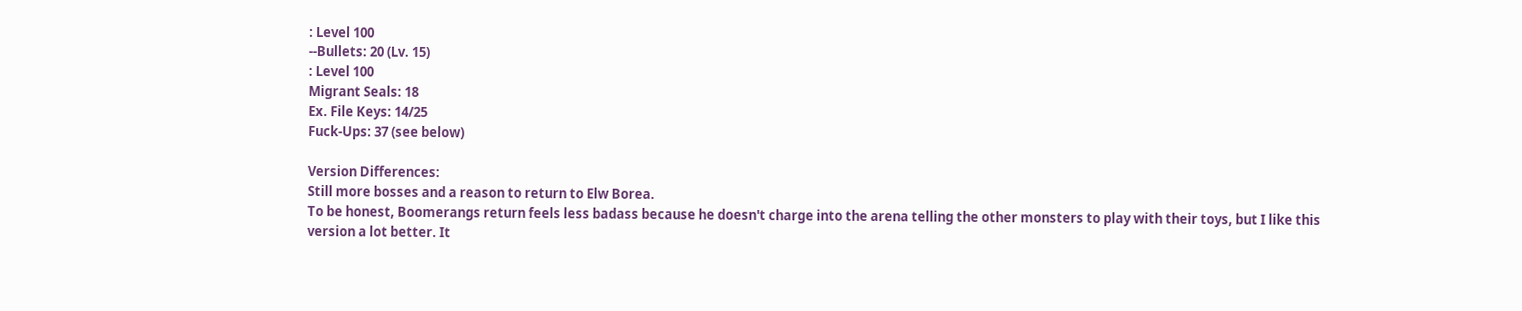: Level 100
--Bullets: 20 (Lv. 15)
: Level 100
Migrant Seals: 18
Ex. File Keys: 14/25
Fuck-Ups: 37 (see below)

Version Differences:
Still more bosses and a reason to return to Elw Borea.
To be honest, Boomerangs return feels less badass because he doesn't charge into the arena telling the other monsters to play with their toys, but I like this version a lot better. It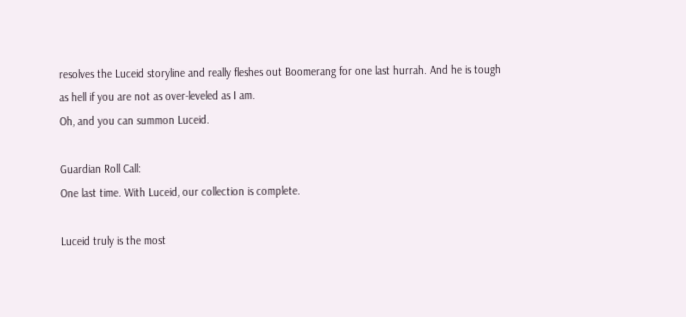resolves the Luceid storyline and really fleshes out Boomerang for one last hurrah. And he is tough as hell if you are not as over-leveled as I am.
Oh, and you can summon Luceid.

Guardian Roll Call:
One last time. With Luceid, our collection is complete.

Luceid truly is the most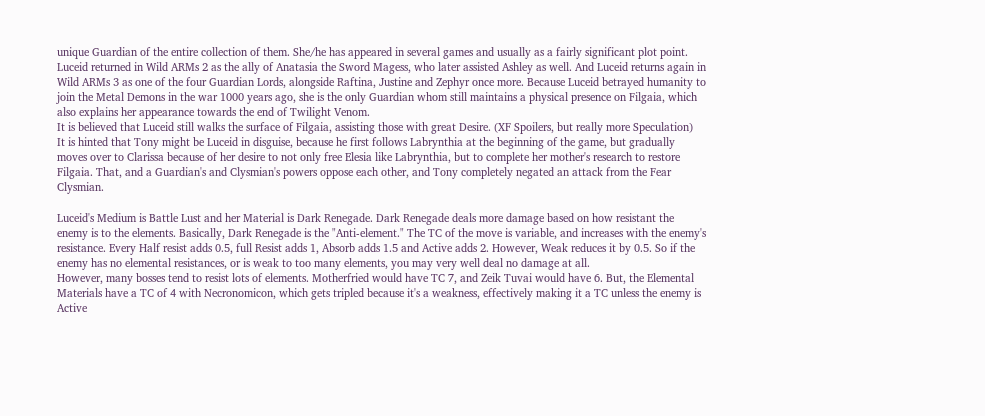unique Guardian of the entire collection of them. She/he has appeared in several games and usually as a fairly significant plot point. Luceid returned in Wild ARMs 2 as the ally of Anatasia the Sword Magess, who later assisted Ashley as well. And Luceid returns again in Wild ARMs 3 as one of the four Guardian Lords, alongside Raftina, Justine and Zephyr once more. Because Luceid betrayed humanity to join the Metal Demons in the war 1000 years ago, she is the only Guardian whom still maintains a physical presence on Filgaia, which also explains her appearance towards the end of Twilight Venom.
It is believed that Luceid still walks the surface of Filgaia, assisting those with great Desire. (XF Spoilers, but really more Speculation)  It is hinted that Tony might be Luceid in disguise, because he first follows Labrynthia at the beginning of the game, but gradually moves over to Clarissa because of her desire to not only free Elesia like Labrynthia, but to complete her mother's research to restore Filgaia. That, and a Guardian's and Clysmian's powers oppose each other, and Tony completely negated an attack from the Fear Clysmian.

Luceid's Medium is Battle Lust and her Material is Dark Renegade. Dark Renegade deals more damage based on how resistant the enemy is to the elements. Basically, Dark Renegade is the "Anti-element." The TC of the move is variable, and increases with the enemy's resistance. Every Half resist adds 0.5, full Resist adds 1, Absorb adds 1.5 and Active adds 2. However, Weak reduces it by 0.5. So if the enemy has no elemental resistances, or is weak to too many elements, you may very well deal no damage at all.
However, many bosses tend to resist lots of elements. Motherfried would have TC 7, and Zeik Tuvai would have 6. But, the Elemental Materials have a TC of 4 with Necronomicon, which gets tripled because it's a weakness, effectively making it a TC unless the enemy is Active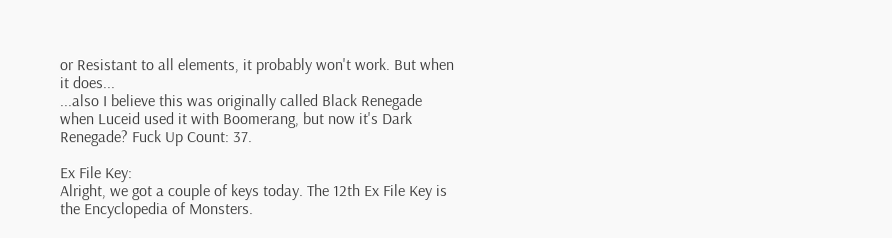or Resistant to all elements, it probably won't work. But when it does...
...also I believe this was originally called Black Renegade when Luceid used it with Boomerang, but now it's Dark Renegade? Fuck Up Count: 37.

Ex File Key:
Alright, we got a couple of keys today. The 12th Ex File Key is the Encyclopedia of Monsters.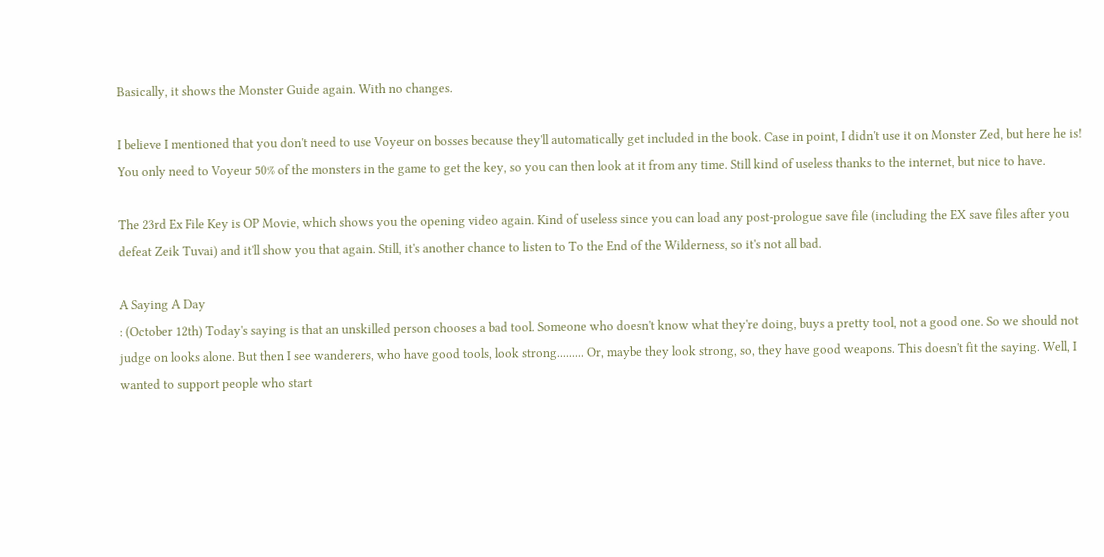Basically, it shows the Monster Guide again. With no changes.

I believe I mentioned that you don't need to use Voyeur on bosses because they'll automatically get included in the book. Case in point, I didn't use it on Monster Zed, but here he is! You only need to Voyeur 50% of the monsters in the game to get the key, so you can then look at it from any time. Still kind of useless thanks to the internet, but nice to have.

The 23rd Ex File Key is OP Movie, which shows you the opening video again. Kind of useless since you can load any post-prologue save file (including the EX save files after you defeat Zeik Tuvai) and it'll show you that again. Still, it's another chance to listen to To the End of the Wilderness, so it's not all bad.

A Saying A Day
: (October 12th) Today's saying is that an unskilled person chooses a bad tool. Someone who doesn't know what they're doing, buys a pretty tool, not a good one. So we should not judge on looks alone. But then I see wanderers, who have good tools, look strong......... Or, maybe they look strong, so, they have good weapons. This doesn't fit the saying. Well, I wanted to support people who start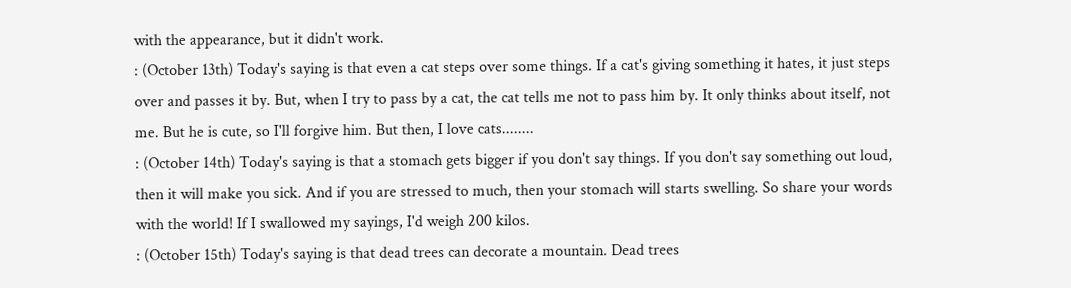with the appearance, but it didn't work.
: (October 13th) Today's saying is that even a cat steps over some things. If a cat's giving something it hates, it just steps over and passes it by. But, when I try to pass by a cat, the cat tells me not to pass him by. It only thinks about itself, not me. But he is cute, so I'll forgive him. But then, I love cats........
: (October 14th) Today's saying is that a stomach gets bigger if you don't say things. If you don't say something out loud, then it will make you sick. And if you are stressed to much, then your stomach will starts swelling. So share your words with the world! If I swallowed my sayings, I'd weigh 200 kilos.
: (October 15th) Today's saying is that dead trees can decorate a mountain. Dead trees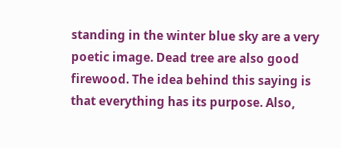standing in the winter blue sky are a very poetic image. Dead tree are also good firewood. The idea behind this saying is that everything has its purpose. Also,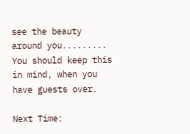see the beauty around you......... You should keep this in mind, when you have guests over.

Next Time: